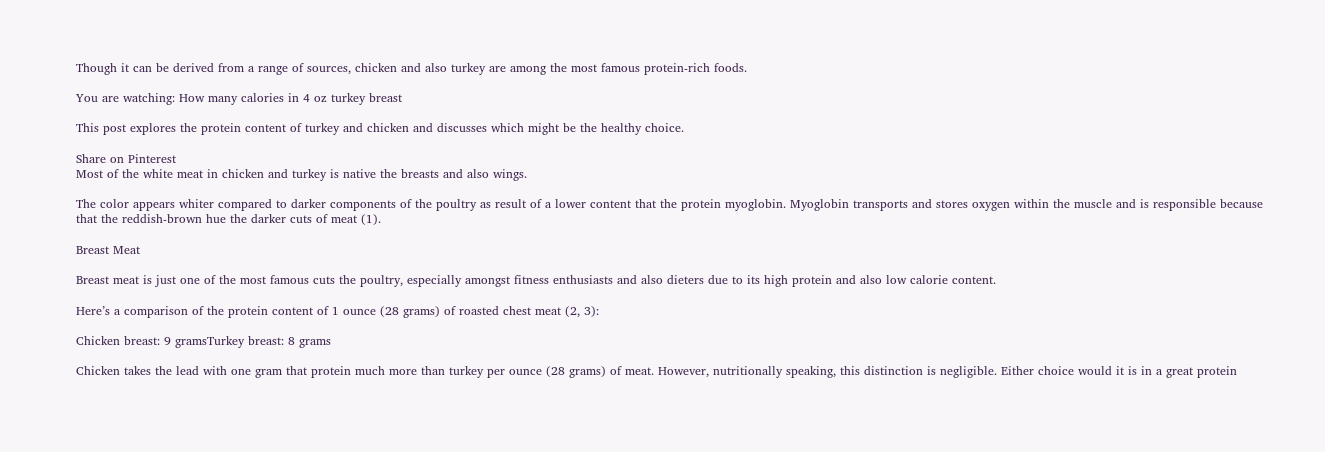Though it can be derived from a range of sources, chicken and also turkey are among the most famous protein-rich foods.

You are watching: How many calories in 4 oz turkey breast

This post explores the protein content of turkey and chicken and discusses which might be the healthy choice.

Share on Pinterest
Most of the white meat in chicken and turkey is native the breasts and also wings.

The color appears whiter compared to darker components of the poultry as result of a lower content that the protein myoglobin. Myoglobin transports and stores oxygen within the muscle and is responsible because that the reddish-brown hue the darker cuts of meat (1).

Breast Meat

Breast meat is just one of the most famous cuts the poultry, especially amongst fitness enthusiasts and also dieters due to its high protein and also low calorie content.

Here’s a comparison of the protein content of 1 ounce (28 grams) of roasted chest meat (2, 3):

Chicken breast: 9 gramsTurkey breast: 8 grams

Chicken takes the lead with one gram that protein much more than turkey per ounce (28 grams) of meat. However, nutritionally speaking, this distinction is negligible. Either choice would it is in a great protein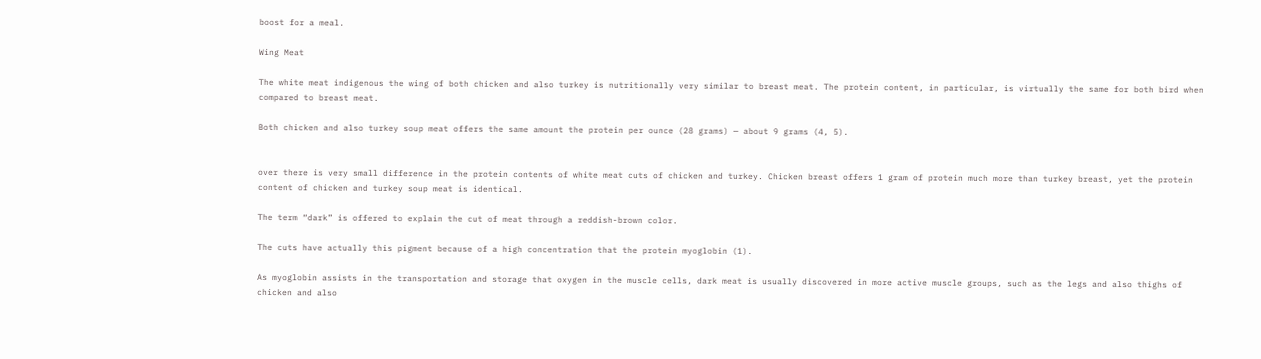boost for a meal.

Wing Meat

The white meat indigenous the wing of both chicken and also turkey is nutritionally very similar to breast meat. The protein content, in particular, is virtually the same for both bird when compared to breast meat.

Both chicken and also turkey soup meat offers the same amount the protein per ounce (28 grams) — about 9 grams (4, 5).


over there is very small difference in the protein contents of white meat cuts of chicken and turkey. Chicken breast offers 1 gram of protein much more than turkey breast, yet the protein content of chicken and turkey soup meat is identical.

The term “dark” is offered to explain the cut of meat through a reddish-brown color.

The cuts have actually this pigment because of a high concentration that the protein myoglobin (1).

As myoglobin assists in the transportation and storage that oxygen in the muscle cells, dark meat is usually discovered in more active muscle groups, such as the legs and also thighs of chicken and also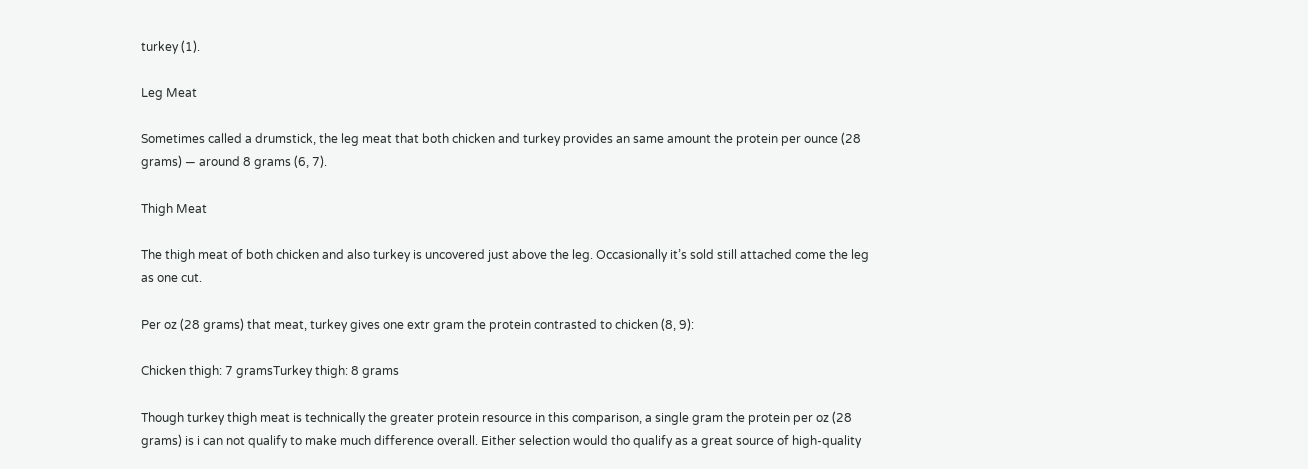turkey (1).

Leg Meat

Sometimes called a drumstick, the leg meat that both chicken and turkey provides an same amount the protein per ounce (28 grams) — around 8 grams (6, 7).

Thigh Meat

The thigh meat of both chicken and also turkey is uncovered just above the leg. Occasionally it’s sold still attached come the leg as one cut.

Per oz (28 grams) that meat, turkey gives one extr gram the protein contrasted to chicken (8, 9):

Chicken thigh: 7 gramsTurkey thigh: 8 grams

Though turkey thigh meat is technically the greater protein resource in this comparison, a single gram the protein per oz (28 grams) is i can not qualify to make much difference overall. Either selection would tho qualify as a great source of high-quality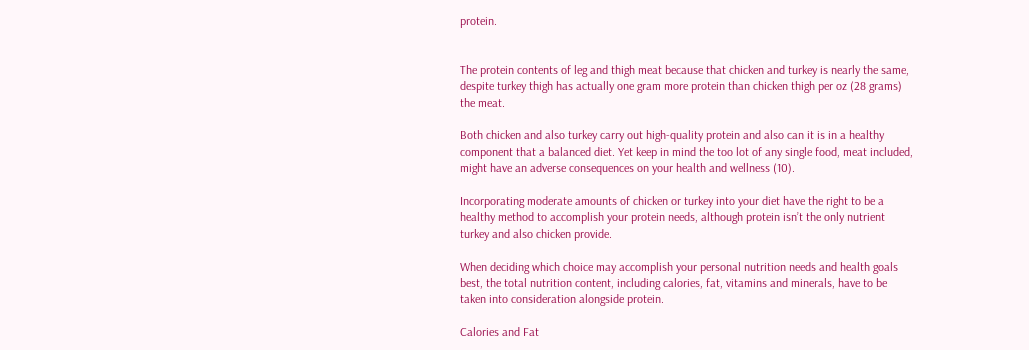protein.


The protein contents of leg and thigh meat because that chicken and turkey is nearly the same, despite turkey thigh has actually one gram more protein than chicken thigh per oz (28 grams) the meat.

Both chicken and also turkey carry out high-quality protein and also can it is in a healthy component that a balanced diet. Yet keep in mind the too lot of any single food, meat included, might have an adverse consequences on your health and wellness (10).

Incorporating moderate amounts of chicken or turkey into your diet have the right to be a healthy method to accomplish your protein needs, although protein isn’t the only nutrient turkey and also chicken provide.

When deciding which choice may accomplish your personal nutrition needs and health goals best, the total nutrition content, including calories, fat, vitamins and minerals, have to be taken into consideration alongside protein.

Calories and Fat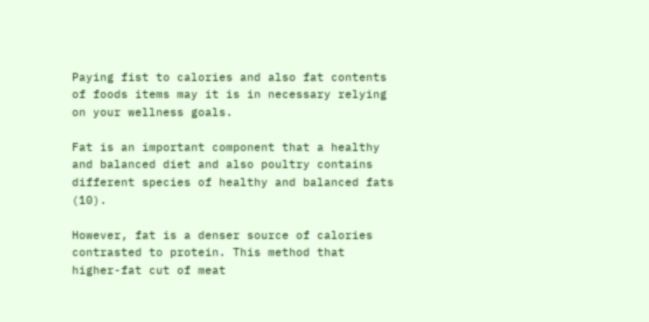Paying fist to calories and also fat contents of foods items may it is in necessary relying on your wellness goals.

Fat is an important component that a healthy and balanced diet and also poultry contains different species of healthy and balanced fats (10).

However, fat is a denser source of calories contrasted to protein. This method that higher-fat cut of meat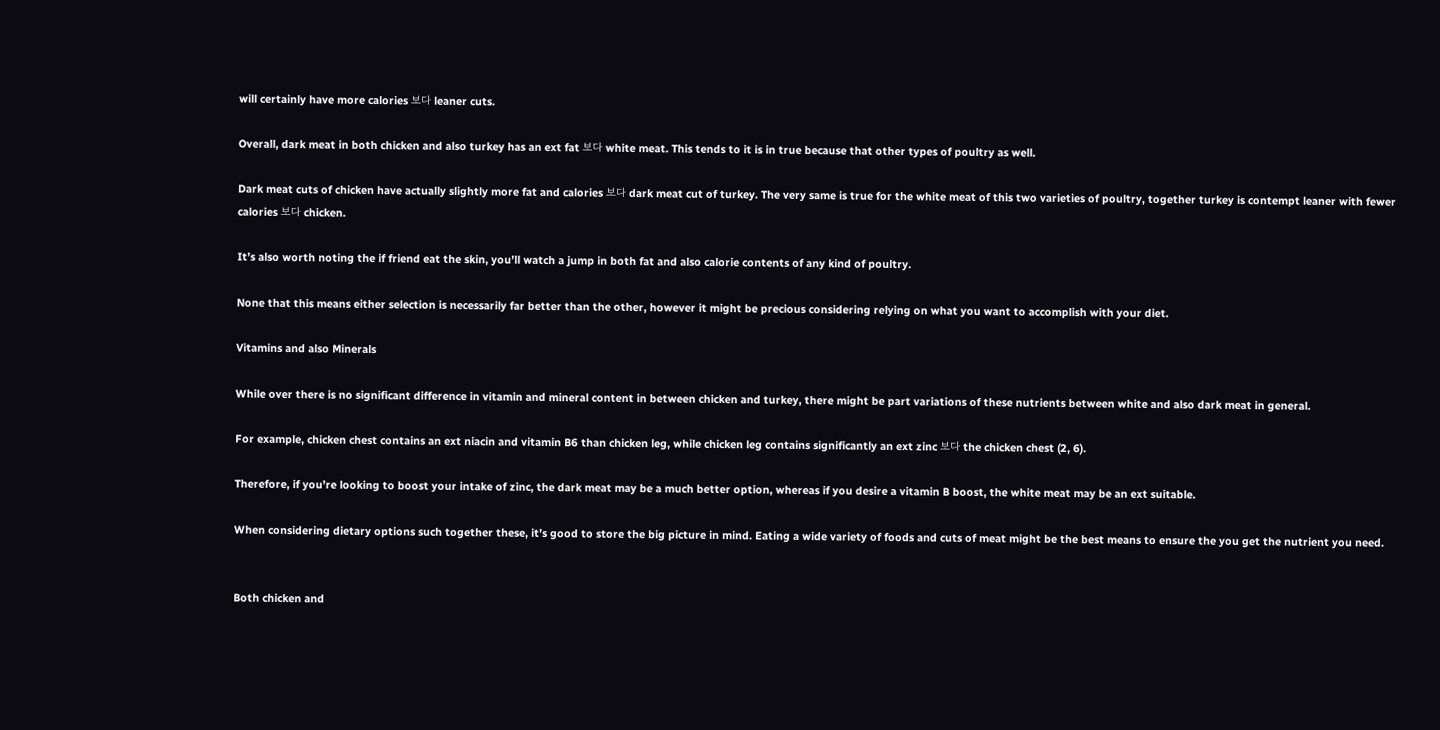will certainly have more calories 보다 leaner cuts.

Overall, dark meat in both chicken and also turkey has an ext fat 보다 white meat. This tends to it is in true because that other types of poultry as well.

Dark meat cuts of chicken have actually slightly more fat and calories 보다 dark meat cut of turkey. The very same is true for the white meat of this two varieties of poultry, together turkey is contempt leaner with fewer calories 보다 chicken.

It’s also worth noting the if friend eat the skin, you’ll watch a jump in both fat and also calorie contents of any kind of poultry.

None that this means either selection is necessarily far better than the other, however it might be precious considering relying on what you want to accomplish with your diet.

Vitamins and also Minerals

While over there is no significant difference in vitamin and mineral content in between chicken and turkey, there might be part variations of these nutrients between white and also dark meat in general.

For example, chicken chest contains an ext niacin and vitamin B6 than chicken leg, while chicken leg contains significantly an ext zinc 보다 the chicken chest (2, 6).

Therefore, if you’re looking to boost your intake of zinc, the dark meat may be a much better option, whereas if you desire a vitamin B boost, the white meat may be an ext suitable.

When considering dietary options such together these, it’s good to store the big picture in mind. Eating a wide variety of foods and cuts of meat might be the best means to ensure the you get the nutrient you need.


Both chicken and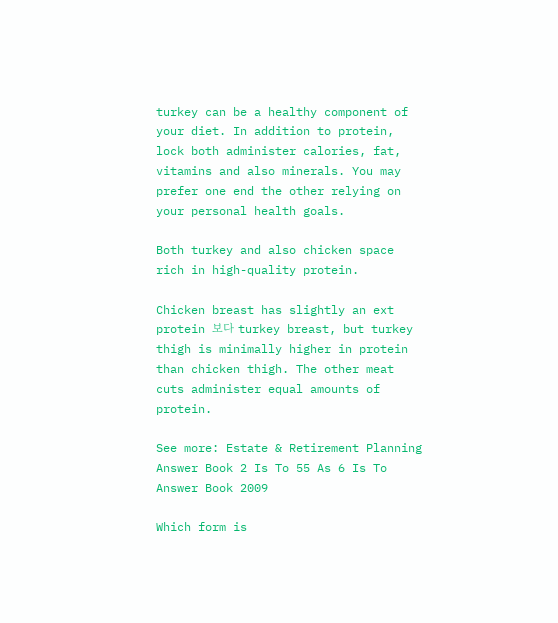turkey can be a healthy component of your diet. In addition to protein, lock both administer calories, fat, vitamins and also minerals. You may prefer one end the other relying on your personal health goals.

Both turkey and also chicken space rich in high-quality protein.

Chicken breast has slightly an ext protein 보다 turkey breast, but turkey thigh is minimally higher in protein than chicken thigh. The other meat cuts administer equal amounts of protein.

See more: Estate & Retirement Planning Answer Book 2 Is To 55 As 6 Is To Answer Book 2009

Which form is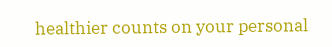healthier counts on your personal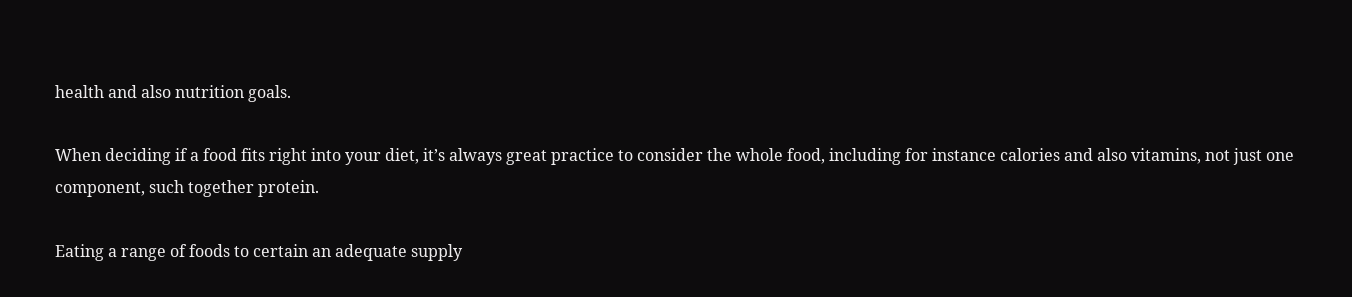health and also nutrition goals.

When deciding if a food fits right into your diet, it’s always great practice to consider the whole food, including for instance calories and also vitamins, not just one component, such together protein.

Eating a range of foods to certain an adequate supply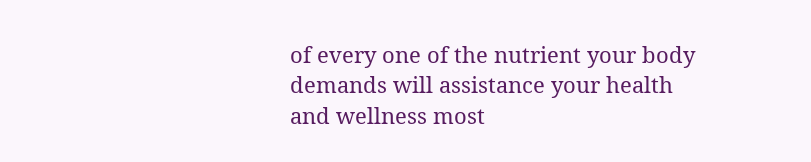of every one of the nutrient your body demands will assistance your health and wellness most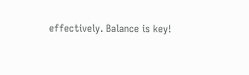effectively. Balance is key!